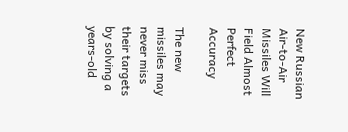New Russian Air-to-Air Missiles Will Field Almost Perfect Accuracy

The new missiles may never miss their targets by solving a years-old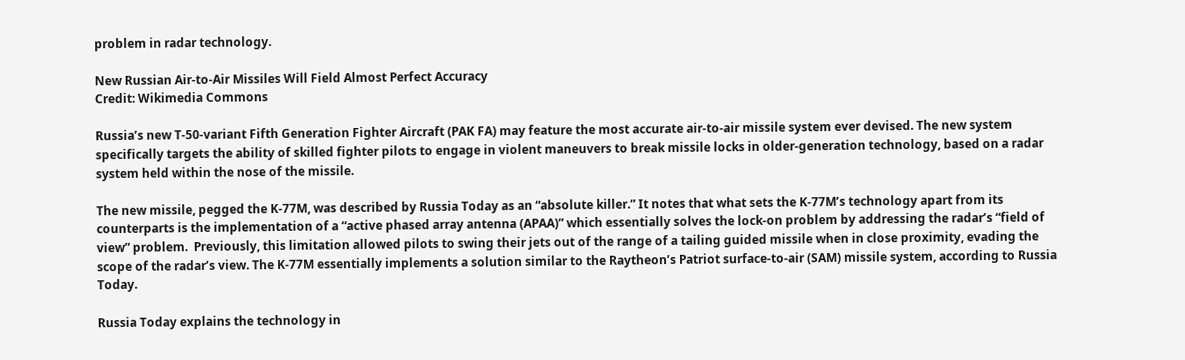problem in radar technology.

New Russian Air-to-Air Missiles Will Field Almost Perfect Accuracy
Credit: Wikimedia Commons

Russia’s new T-50-variant Fifth Generation Fighter Aircraft (PAK FA) may feature the most accurate air-to-air missile system ever devised. The new system specifically targets the ability of skilled fighter pilots to engage in violent maneuvers to break missile locks in older-generation technology, based on a radar system held within the nose of the missile.

The new missile, pegged the K-77M, was described by Russia Today as an “absolute killer.” It notes that what sets the K-77M’s technology apart from its counterparts is the implementation of a “active phased array antenna (APAA)” which essentially solves the lock-on problem by addressing the radar’s “field of view” problem.  Previously, this limitation allowed pilots to swing their jets out of the range of a tailing guided missile when in close proximity, evading the scope of the radar’s view. The K-77M essentially implements a solution similar to the Raytheon’s Patriot surface-to-air (SAM) missile system, according to Russia Today.

Russia Today explains the technology in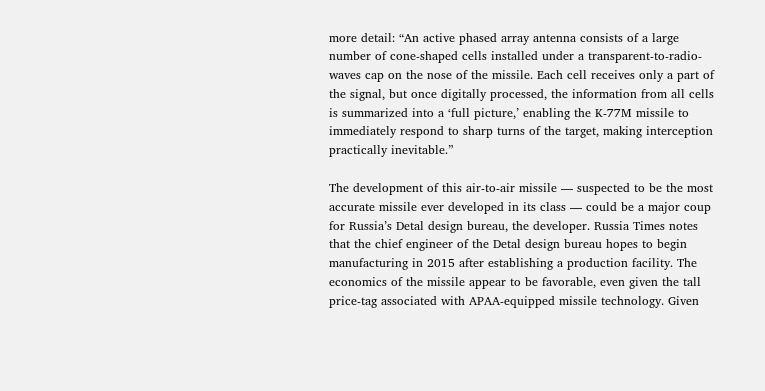more detail: “An active phased array antenna consists of a large number of cone-shaped cells installed under a transparent-to-radio-waves cap on the nose of the missile. Each cell receives only a part of the signal, but once digitally processed, the information from all cells is summarized into a ‘full picture,’ enabling the K-77M missile to immediately respond to sharp turns of the target, making interception practically inevitable.”

The development of this air-to-air missile — suspected to be the most accurate missile ever developed in its class — could be a major coup for Russia’s Detal design bureau, the developer. Russia Times notes that the chief engineer of the Detal design bureau hopes to begin manufacturing in 2015 after establishing a production facility. The economics of the missile appear to be favorable, even given the tall price-tag associated with APAA-equipped missile technology. Given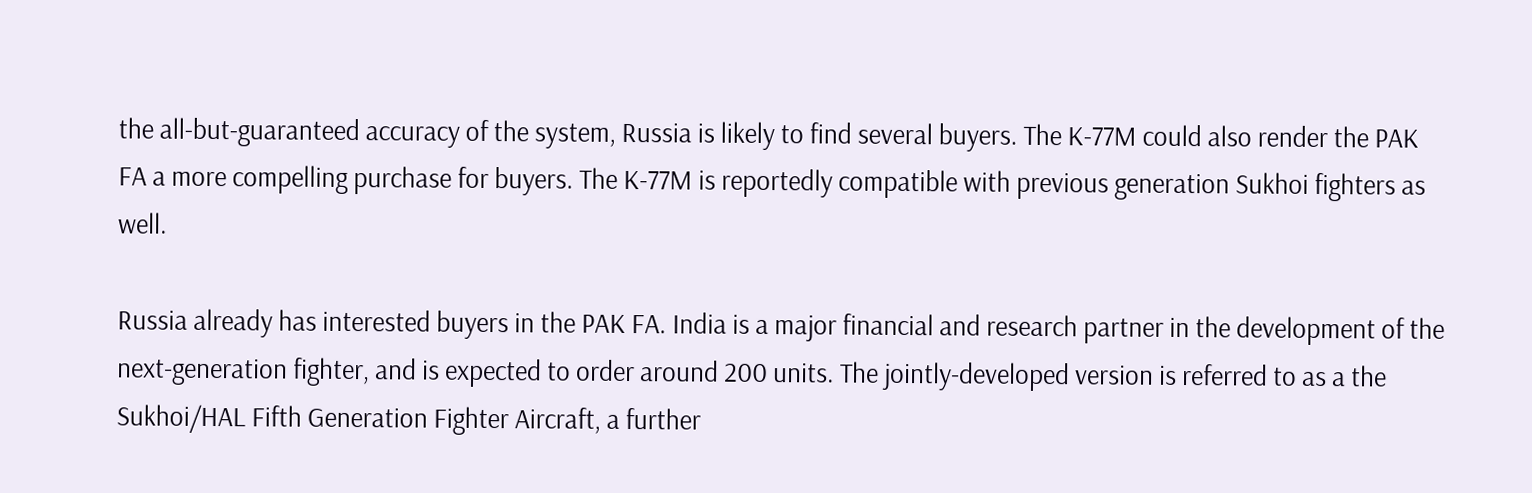the all-but-guaranteed accuracy of the system, Russia is likely to find several buyers. The K-77M could also render the PAK FA a more compelling purchase for buyers. The K-77M is reportedly compatible with previous generation Sukhoi fighters as well.

Russia already has interested buyers in the PAK FA. India is a major financial and research partner in the development of the next-generation fighter, and is expected to order around 200 units. The jointly-developed version is referred to as a the Sukhoi/HAL Fifth Generation Fighter Aircraft, a further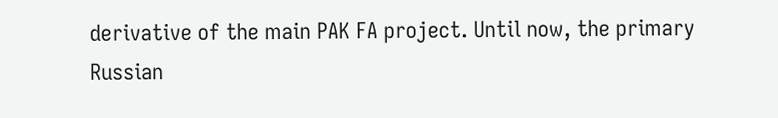derivative of the main PAK FA project. Until now, the primary Russian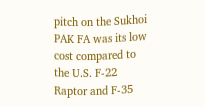pitch on the Sukhoi PAK FA was its low cost compared to the U.S. F-22 Raptor and F-35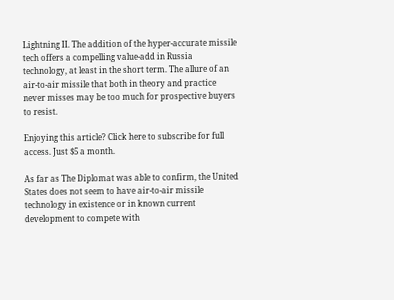Lightning II. The addition of the hyper-accurate missile tech offers a compelling value-add in Russia technology, at least in the short term. The allure of an air-to-air missile that both in theory and practice never misses may be too much for prospective buyers to resist.

Enjoying this article? Click here to subscribe for full access. Just $5 a month.

As far as The Diplomat was able to confirm, the United States does not seem to have air-to-air missile technology in existence or in known current development to compete with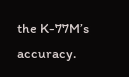the K-77M’s accuracy.